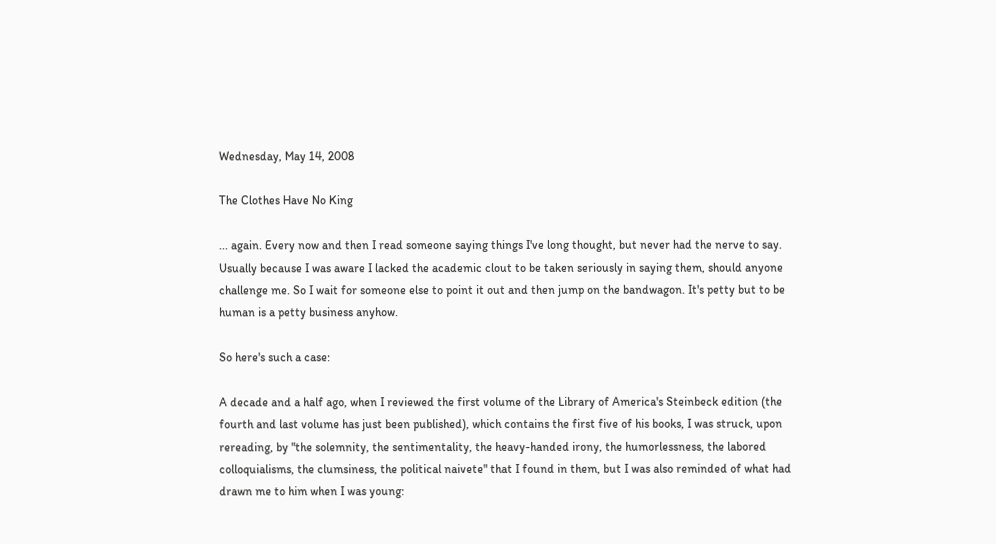Wednesday, May 14, 2008

The Clothes Have No King

... again. Every now and then I read someone saying things I've long thought, but never had the nerve to say. Usually because I was aware I lacked the academic clout to be taken seriously in saying them, should anyone challenge me. So I wait for someone else to point it out and then jump on the bandwagon. It's petty but to be human is a petty business anyhow.

So here's such a case:

A decade and a half ago, when I reviewed the first volume of the Library of America's Steinbeck edition (the fourth and last volume has just been published), which contains the first five of his books, I was struck, upon rereading, by "the solemnity, the sentimentality, the heavy-handed irony, the humorlessness, the labored colloquialisms, the clumsiness, the political naivete" that I found in them, but I was also reminded of what had drawn me to him when I was young: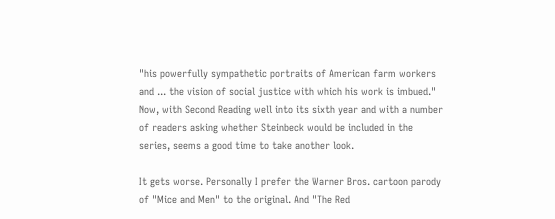"his powerfully sympathetic portraits of American farm workers and ... the vision of social justice with which his work is imbued." Now, with Second Reading well into its sixth year and with a number of readers asking whether Steinbeck would be included in the series, seems a good time to take another look.

It gets worse. Personally I prefer the Warner Bros. cartoon parody of "Mice and Men" to the original. And "The Red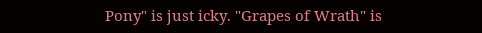Pony" is just icky. "Grapes of Wrath" is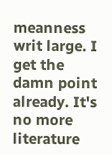meanness writ large. I get the damn point already. It's no more literature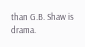than G.B. Shaw is drama.